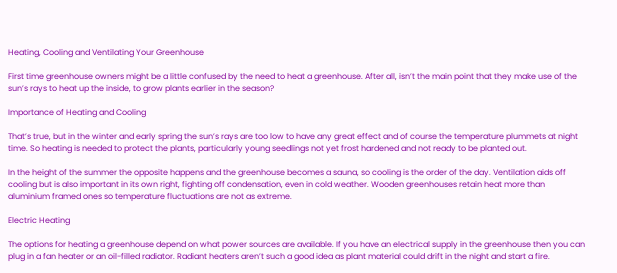Heating, Cooling and Ventilating Your Greenhouse

First time greenhouse owners might be a little confused by the need to heat a greenhouse. After all, isn’t the main point that they make use of the sun’s rays to heat up the inside, to grow plants earlier in the season?

Importance of Heating and Cooling

That’s true, but in the winter and early spring the sun’s rays are too low to have any great effect and of course the temperature plummets at night time. So heating is needed to protect the plants, particularly young seedlings not yet frost hardened and not ready to be planted out.

In the height of the summer the opposite happens and the greenhouse becomes a sauna, so cooling is the order of the day. Ventilation aids off cooling but is also important in its own right, fighting off condensation, even in cold weather. Wooden greenhouses retain heat more than aluminium framed ones so temperature fluctuations are not as extreme.

Electric Heating

The options for heating a greenhouse depend on what power sources are available. If you have an electrical supply in the greenhouse then you can plug in a fan heater or an oil-filled radiator. Radiant heaters aren’t such a good idea as plant material could drift in the night and start a fire.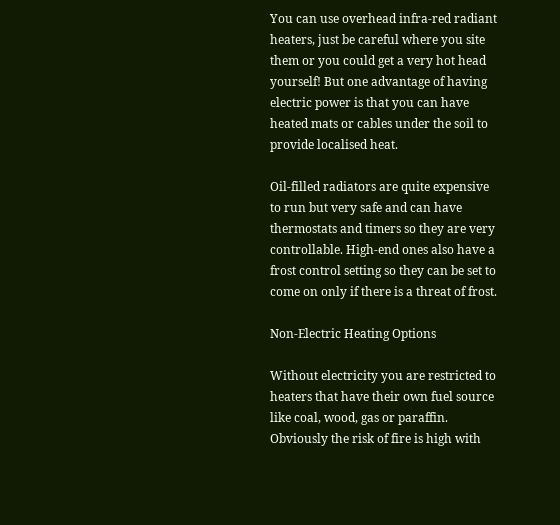You can use overhead infra-red radiant heaters, just be careful where you site them or you could get a very hot head yourself! But one advantage of having electric power is that you can have heated mats or cables under the soil to provide localised heat.

Oil-filled radiators are quite expensive to run but very safe and can have thermostats and timers so they are very controllable. High-end ones also have a frost control setting so they can be set to come on only if there is a threat of frost.

Non-Electric Heating Options

Without electricity you are restricted to heaters that have their own fuel source like coal, wood, gas or paraffin. Obviously the risk of fire is high with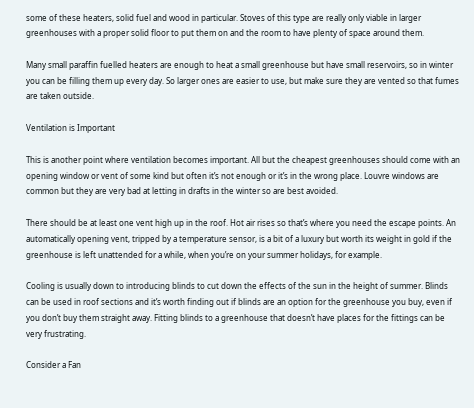some of these heaters, solid fuel and wood in particular. Stoves of this type are really only viable in larger greenhouses with a proper solid floor to put them on and the room to have plenty of space around them.

Many small paraffin fuelled heaters are enough to heat a small greenhouse but have small reservoirs, so in winter you can be filling them up every day. So larger ones are easier to use, but make sure they are vented so that fumes are taken outside.

Ventilation is Important

This is another point where ventilation becomes important. All but the cheapest greenhouses should come with an opening window or vent of some kind but often it’s not enough or it’s in the wrong place. Louvre windows are common but they are very bad at letting in drafts in the winter so are best avoided.

There should be at least one vent high up in the roof. Hot air rises so that’s where you need the escape points. An automatically opening vent, tripped by a temperature sensor, is a bit of a luxury but worth its weight in gold if the greenhouse is left unattended for a while, when you’re on your summer holidays, for example.

Cooling is usually down to introducing blinds to cut down the effects of the sun in the height of summer. Blinds can be used in roof sections and it’s worth finding out if blinds are an option for the greenhouse you buy, even if you don’t buy them straight away. Fitting blinds to a greenhouse that doesn’t have places for the fittings can be very frustrating.

Consider a Fan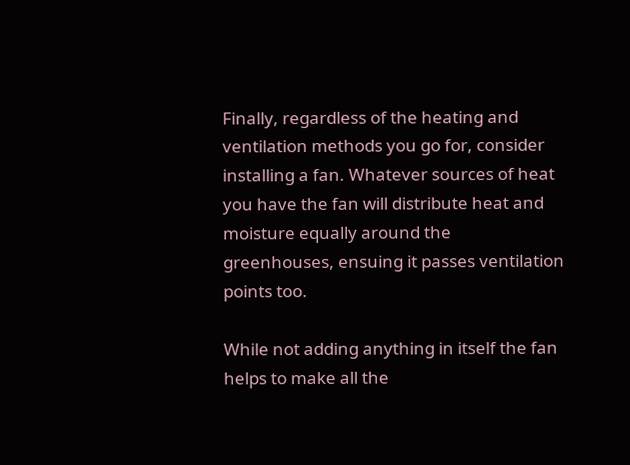Finally, regardless of the heating and ventilation methods you go for, consider installing a fan. Whatever sources of heat you have the fan will distribute heat and moisture equally around the greenhouses, ensuing it passes ventilation points too.

While not adding anything in itself the fan helps to make all the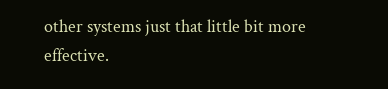other systems just that little bit more effective.